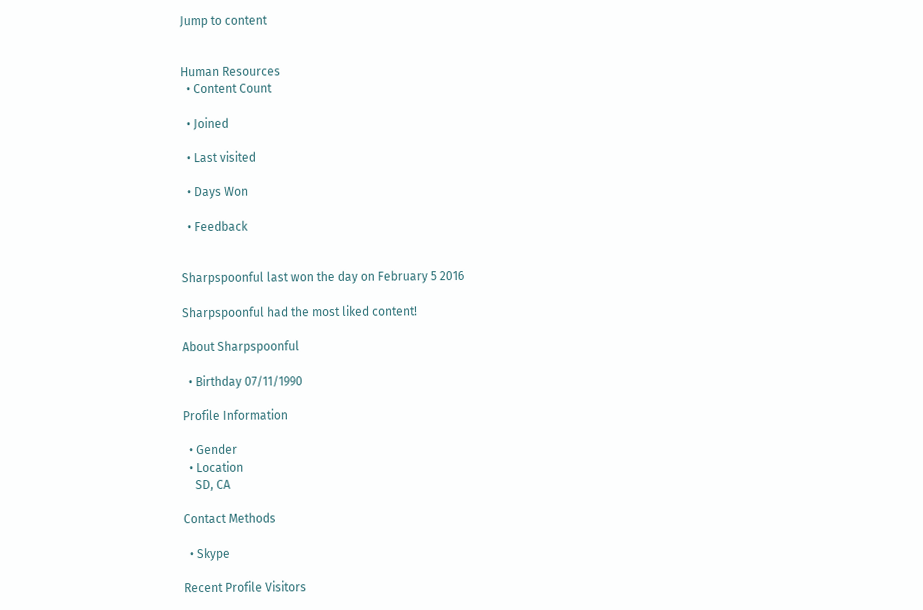Jump to content


Human Resources
  • Content Count

  • Joined

  • Last visited

  • Days Won

  • Feedback


Sharpspoonful last won the day on February 5 2016

Sharpspoonful had the most liked content!

About Sharpspoonful

  • Birthday 07/11/1990

Profile Information

  • Gender
  • Location
    SD, CA

Contact Methods

  • Skype

Recent Profile Visitors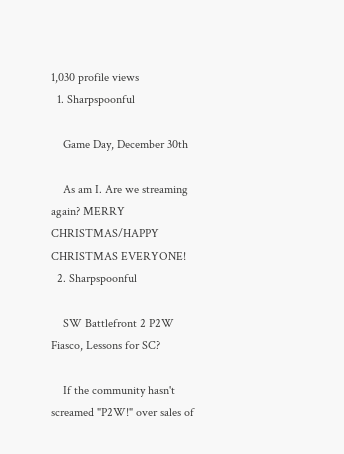1,030 profile views
  1. Sharpspoonful

    Game Day, December 30th

    As am I. Are we streaming again? MERRY CHRISTMAS/HAPPY CHRISTMAS EVERYONE!
  2. Sharpspoonful

    SW Battlefront 2 P2W Fiasco, Lessons for SC?

    If the community hasn't screamed "P2W!" over sales of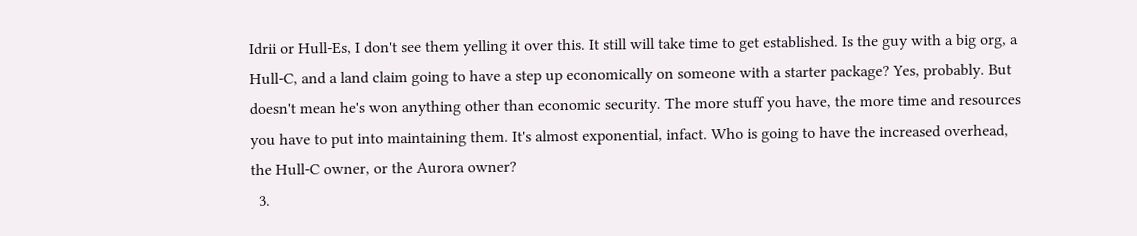Idrii or Hull-Es, I don't see them yelling it over this. It still will take time to get established. Is the guy with a big org, a Hull-C, and a land claim going to have a step up economically on someone with a starter package? Yes, probably. But doesn't mean he's won anything other than economic security. The more stuff you have, the more time and resources you have to put into maintaining them. It's almost exponential, infact. Who is going to have the increased overhead, the Hull-C owner, or the Aurora owner?
  3.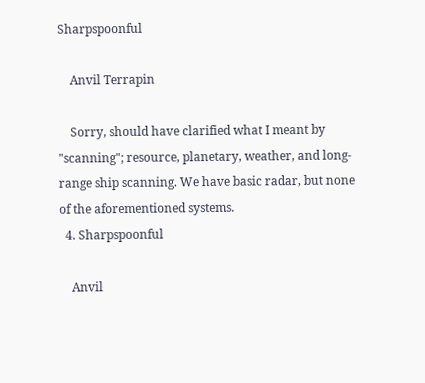Sharpspoonful

    Anvil Terrapin

    Sorry, should have clarified what I meant by "scanning"; resource, planetary, weather, and long-range ship scanning. We have basic radar, but none of the aforementioned systems.
  4. Sharpspoonful

    Anvil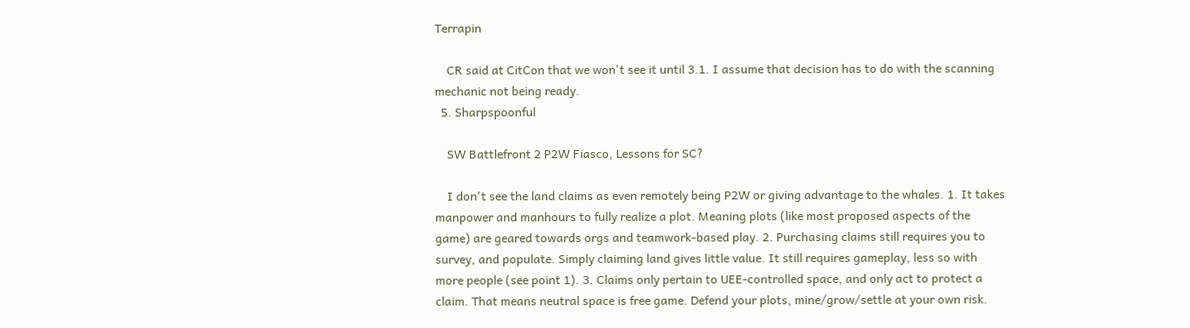Terrapin

    CR said at CitCon that we won't see it until 3.1. I assume that decision has to do with the scanning mechanic not being ready.
  5. Sharpspoonful

    SW Battlefront 2 P2W Fiasco, Lessons for SC?

    I don't see the land claims as even remotely being P2W or giving advantage to the whales. 1. It takes manpower and manhours to fully realize a plot. Meaning plots (like most proposed aspects of the game) are geared towards orgs and teamwork-based play. 2. Purchasing claims still requires you to survey, and populate. Simply claiming land gives little value. It still requires gameplay, less so with more people (see point 1). 3. Claims only pertain to UEE-controlled space, and only act to protect a claim. That means neutral space is free game. Defend your plots, mine/grow/settle at your own risk.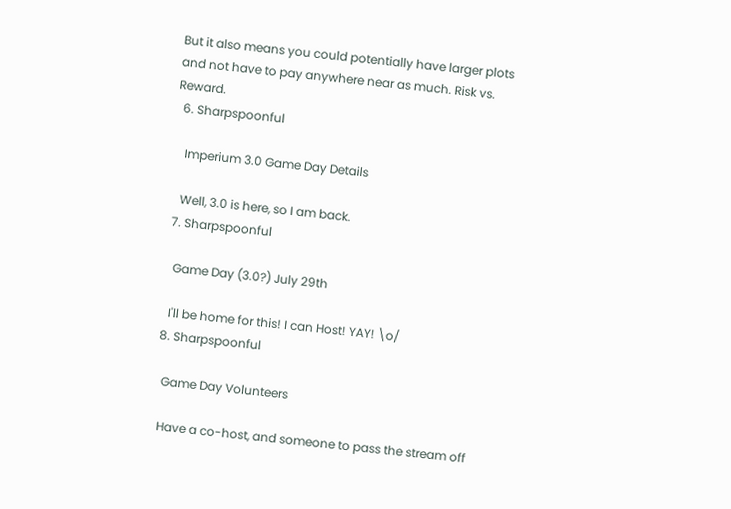But it also means you could potentially have larger plots and not have to pay anywhere near as much. Risk vs. Reward.
  6. Sharpspoonful

    Imperium 3.0 Game Day Details

    Well, 3.0 is here, so I am back.
  7. Sharpspoonful

    Game Day (3.0?) July 29th

    I'll be home for this! I can Host! YAY! \o/
  8. Sharpspoonful

    Game Day Volunteers

    Have a co-host, and someone to pass the stream off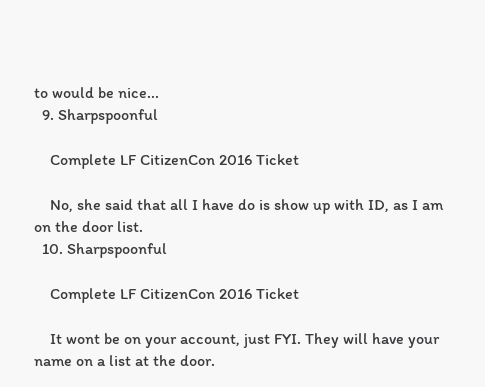to would be nice...
  9. Sharpspoonful

    Complete LF CitizenCon 2016 Ticket

    No, she said that all I have do is show up with ID, as I am on the door list.
  10. Sharpspoonful

    Complete LF CitizenCon 2016 Ticket

    It wont be on your account, just FYI. They will have your name on a list at the door.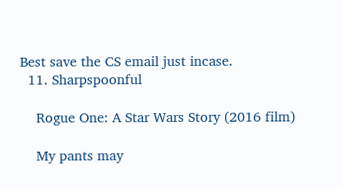Best save the CS email just incase.
  11. Sharpspoonful

    Rogue One: A Star Wars Story (2016 film)

    My pants may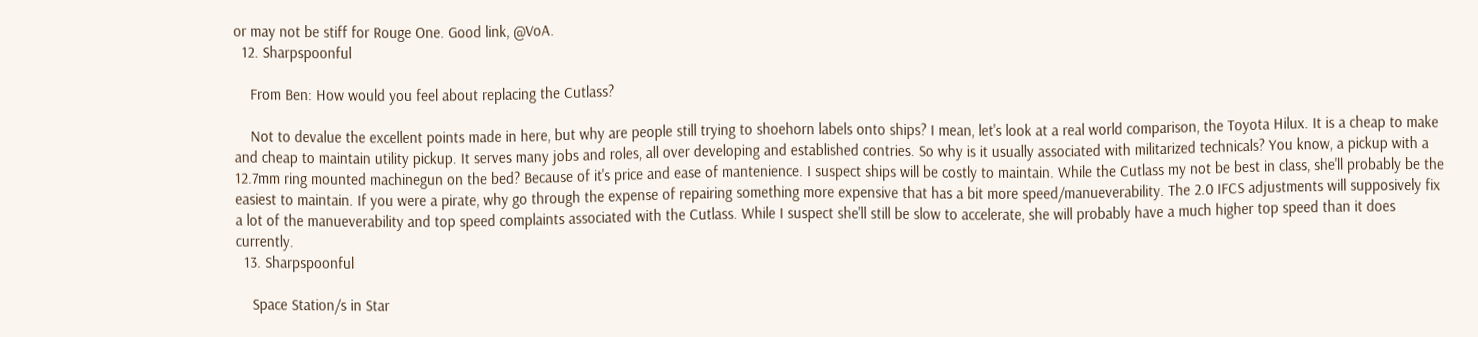or may not be stiff for Rouge One. Good link, @VoA.
  12. Sharpspoonful

    From Ben: How would you feel about replacing the Cutlass?

    Not to devalue the excellent points made in here, but why are people still trying to shoehorn labels onto ships? I mean, let's look at a real world comparison, the Toyota Hilux. It is a cheap to make and cheap to maintain utility pickup. It serves many jobs and roles, all over developing and established contries. So why is it usually associated with militarized technicals? You know, a pickup with a 12.7mm ring mounted machinegun on the bed? Because of it's price and ease of mantenience. I suspect ships will be costly to maintain. While the Cutlass my not be best in class, she'll probably be the easiest to maintain. If you were a pirate, why go through the expense of repairing something more expensive that has a bit more speed/manueverability. The 2.0 IFCS adjustments will supposively fix a lot of the manueverability and top speed complaints associated with the Cutlass. While I suspect she'll still be slow to accelerate, she will probably have a much higher top speed than it does currently.
  13. Sharpspoonful

    Space Station/s in Star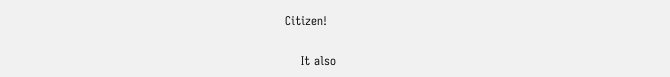Citizen!

    It also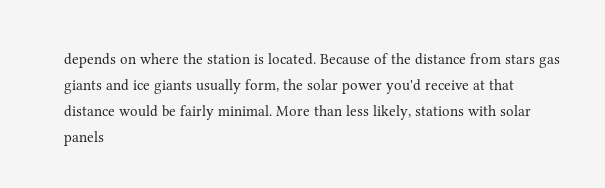depends on where the station is located. Because of the distance from stars gas giants and ice giants usually form, the solar power you'd receive at that distance would be fairly minimal. More than less likely, stations with solar panels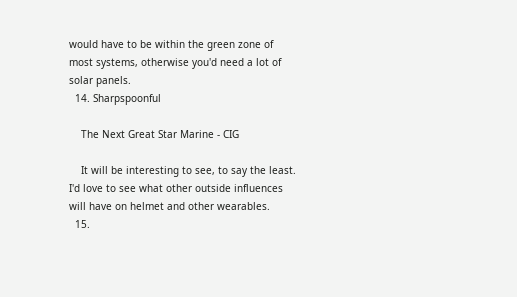would have to be within the green zone of most systems, otherwise you'd need a lot of solar panels.
  14. Sharpspoonful

    The Next Great Star Marine - CIG

    It will be interesting to see, to say the least. I'd love to see what other outside influences will have on helmet and other wearables.
  15.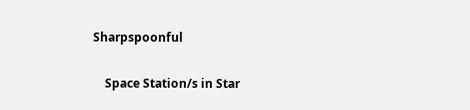Sharpspoonful

    Space Station/s in Star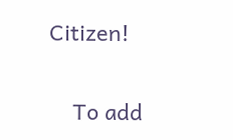Citizen!

    To add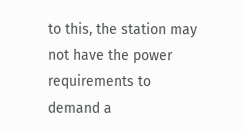to this, the station may not have the power requirements to demand a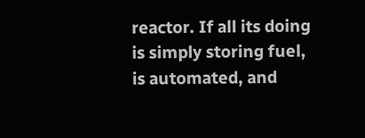reactor. If all its doing is simply storing fuel, is automated, and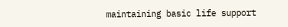maintaining basic life support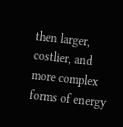then larger, costlier, and more complex forms of energy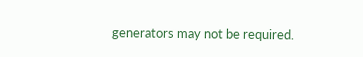generators may not be required.